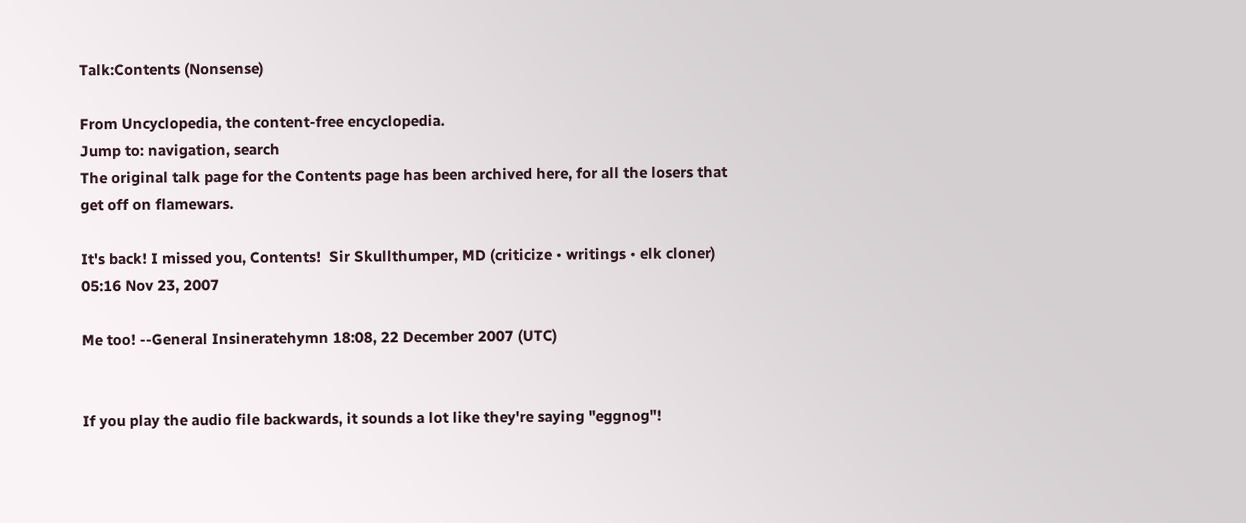Talk:Contents (Nonsense)

From Uncyclopedia, the content-free encyclopedia.
Jump to: navigation, search
The original talk page for the Contents page has been archived here, for all the losers that get off on flamewars.

It's back! I missed you, Contents!  Sir Skullthumper, MD (criticize • writings • elk cloner) 05:16 Nov 23, 2007

Me too! --General Insineratehymn 18:08, 22 December 2007 (UTC)


If you play the audio file backwards, it sounds a lot like they're saying "eggnog"!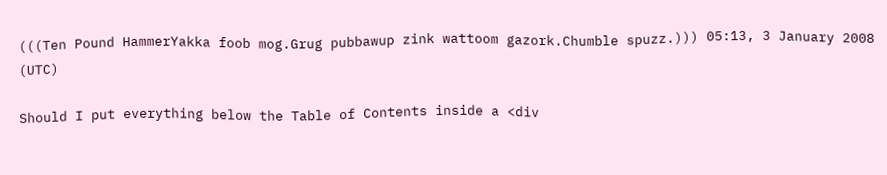(((Ten Pound HammerYakka foob mog.Grug pubbawup zink wattoom gazork.Chumble spuzz.))) 05:13, 3 January 2008 (UTC)

Should I put everything below the Table of Contents inside a <div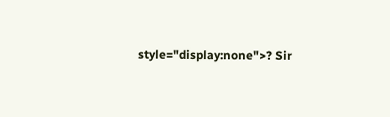style="display:none">? Sir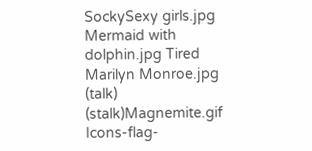SockySexy girls.jpg Mermaid with dolphin.jpg Tired Marilyn Monroe.jpg (talk) (stalk)Magnemite.gif Icons-flag-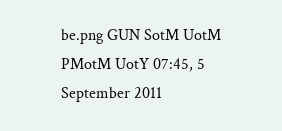be.png GUN SotM UotM PMotM UotY 07:45, 5 September 2011